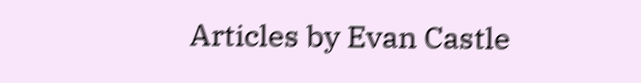Articles by Evan Castle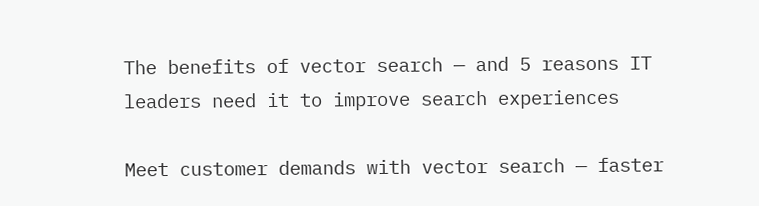The benefits of vector search — and 5 reasons IT leaders need it to improve search experiences

Meet customer demands with vector search — faster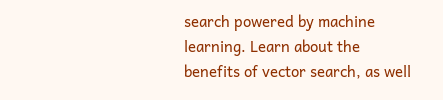search powered by machine learning. Learn about the benefits of vector search, as well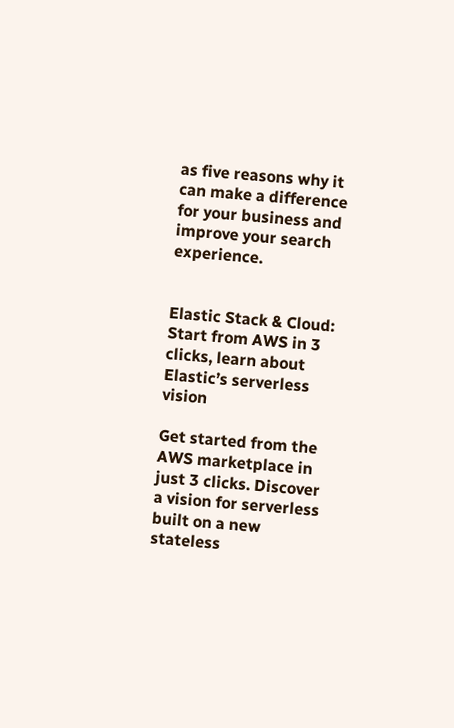as five reasons why it can make a difference for your business and improve your search experience.


Elastic Stack & Cloud: Start from AWS in 3 clicks, learn about Elastic’s serverless vision

Get started from the AWS marketplace in just 3 clicks. Discover a vision for serverless built on a new stateless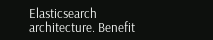Elasticsearch architecture. Benefit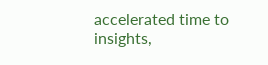accelerated time to insights,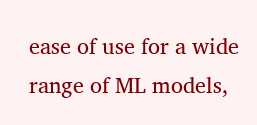ease of use for a wide range of ML models,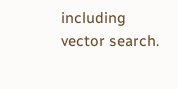including vector search.